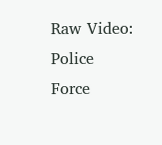Raw Video: Police Force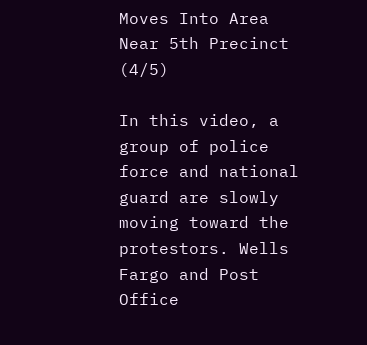Moves Into Area Near 5th Precinct (4/5)

In this video, a group of police force and national guard are slowly moving toward the protestors. Wells Fargo and Post Office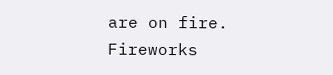are on fire. Fireworks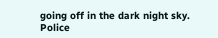going off in the dark night sky. Police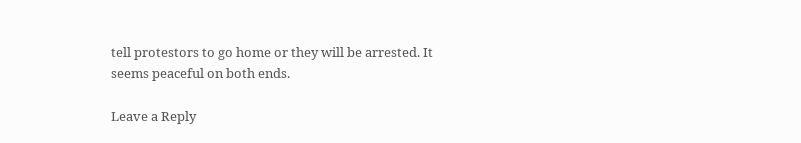tell protestors to go home or they will be arrested. It seems peaceful on both ends.

Leave a Reply